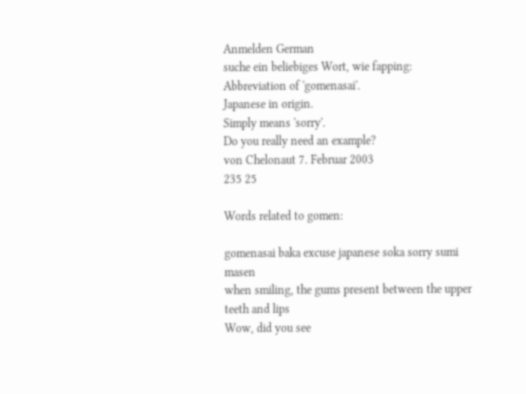Anmelden German
suche ein beliebiges Wort, wie fapping:
Abbreviation of 'gomenasai'.
Japanese in origin.
Simply means 'sorry'.
Do you really need an example?
von Chelonaut 7. Februar 2003
235 25

Words related to gomen:

gomenasai baka excuse japanese soka sorry sumi masen
when smiling, the gums present between the upper teeth and lips
Wow, did you see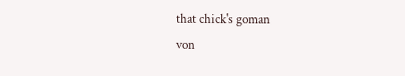that chick's goman
von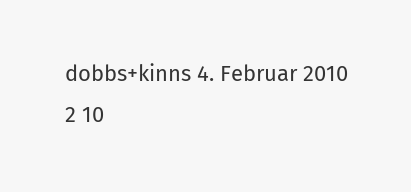dobbs+kinns 4. Februar 2010
2 10